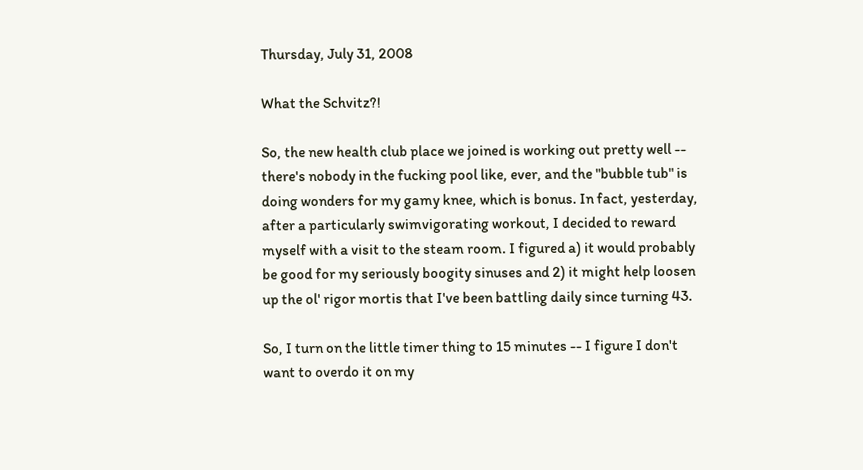Thursday, July 31, 2008

What the Schvitz?!

So, the new health club place we joined is working out pretty well -- there's nobody in the fucking pool like, ever, and the "bubble tub" is doing wonders for my gamy knee, which is bonus. In fact, yesterday, after a particularly swimvigorating workout, I decided to reward myself with a visit to the steam room. I figured a) it would probably be good for my seriously boogity sinuses and 2) it might help loosen up the ol' rigor mortis that I've been battling daily since turning 43.

So, I turn on the little timer thing to 15 minutes -- I figure I don't want to overdo it on my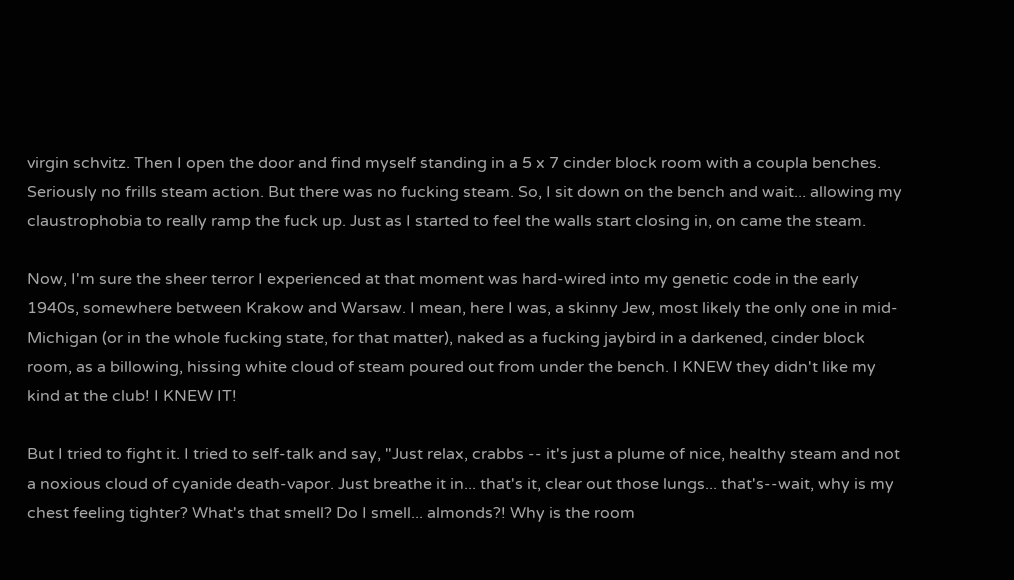virgin schvitz. Then I open the door and find myself standing in a 5 x 7 cinder block room with a coupla benches. Seriously no frills steam action. But there was no fucking steam. So, I sit down on the bench and wait... allowing my claustrophobia to really ramp the fuck up. Just as I started to feel the walls start closing in, on came the steam.

Now, I'm sure the sheer terror I experienced at that moment was hard-wired into my genetic code in the early 1940s, somewhere between Krakow and Warsaw. I mean, here I was, a skinny Jew, most likely the only one in mid-Michigan (or in the whole fucking state, for that matter), naked as a fucking jaybird in a darkened, cinder block room, as a billowing, hissing white cloud of steam poured out from under the bench. I KNEW they didn't like my kind at the club! I KNEW IT!

But I tried to fight it. I tried to self-talk and say, "Just relax, crabbs -- it's just a plume of nice, healthy steam and not a noxious cloud of cyanide death-vapor. Just breathe it in... that's it, clear out those lungs... that's--wait, why is my chest feeling tighter? What's that smell? Do I smell... almonds?! Why is the room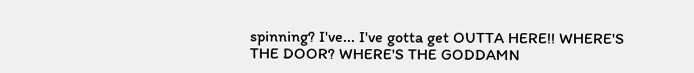spinning? I've... I've gotta get OUTTA HERE!! WHERE'S THE DOOR? WHERE'S THE GODDAMN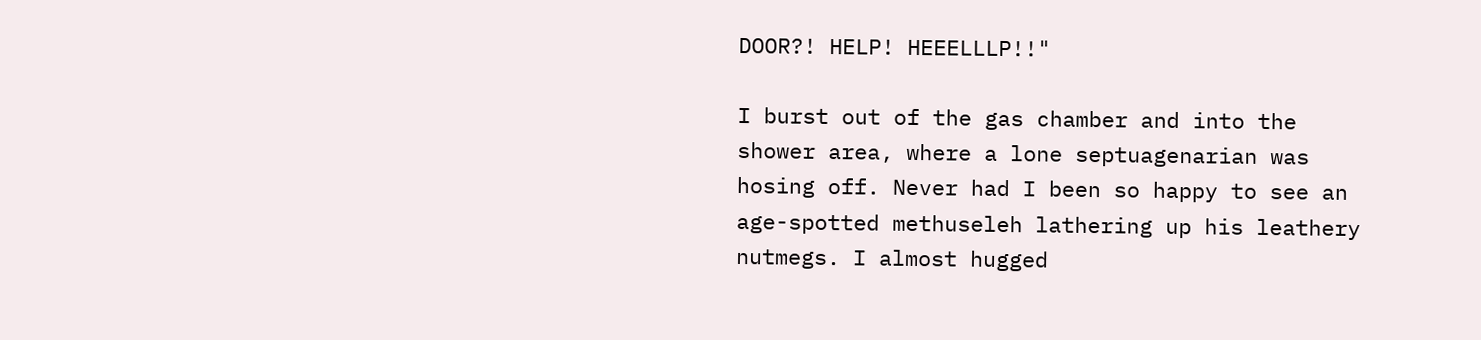DOOR?! HELP! HEEELLLP!!"

I burst out of the gas chamber and into the shower area, where a lone septuagenarian was hosing off. Never had I been so happy to see an age-spotted methuseleh lathering up his leathery nutmegs. I almost hugged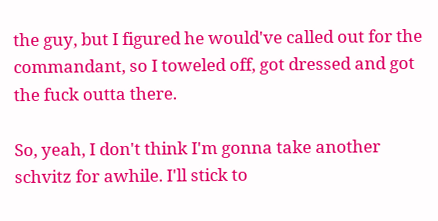the guy, but I figured he would've called out for the commandant, so I toweled off, got dressed and got the fuck outta there.

So, yeah, I don't think I'm gonna take another schvitz for awhile. I'll stick to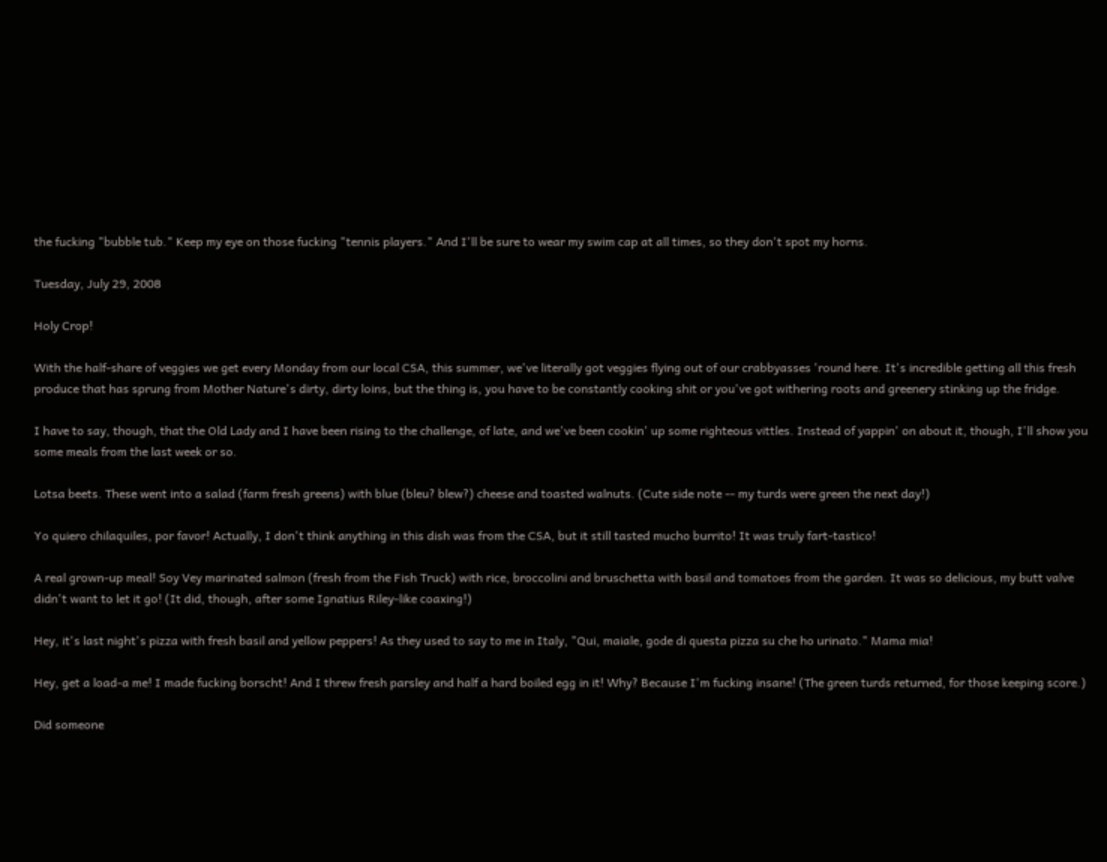the fucking "bubble tub." Keep my eye on those fucking "tennis players." And I'll be sure to wear my swim cap at all times, so they don't spot my horns.

Tuesday, July 29, 2008

Holy Crop!

With the half-share of veggies we get every Monday from our local CSA, this summer, we've literally got veggies flying out of our crabbyasses 'round here. It's incredible getting all this fresh produce that has sprung from Mother Nature's dirty, dirty loins, but the thing is, you have to be constantly cooking shit or you've got withering roots and greenery stinking up the fridge.

I have to say, though, that the Old Lady and I have been rising to the challenge, of late, and we've been cookin' up some righteous vittles. Instead of yappin' on about it, though, I'll show you some meals from the last week or so.

Lotsa beets. These went into a salad (farm fresh greens) with blue (bleu? blew?) cheese and toasted walnuts. (Cute side note -- my turds were green the next day!)

Yo quiero chilaquiles, por favor! Actually, I don't think anything in this dish was from the CSA, but it still tasted mucho burrito! It was truly fart-tastico!

A real grown-up meal! Soy Vey marinated salmon (fresh from the Fish Truck) with rice, broccolini and bruschetta with basil and tomatoes from the garden. It was so delicious, my butt valve didn't want to let it go! (It did, though, after some Ignatius Riley-like coaxing!)

Hey, it's last night's pizza with fresh basil and yellow peppers! As they used to say to me in Italy, "Qui, maiale, gode di questa pizza su che ho urinato." Mama mia!

Hey, get a load-a me! I made fucking borscht! And I threw fresh parsley and half a hard boiled egg in it! Why? Because I'm fucking insane! (The green turds returned, for those keeping score.)

Did someone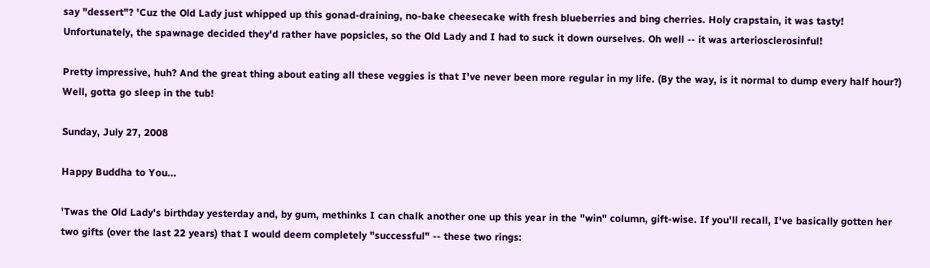say "dessert"? 'Cuz the Old Lady just whipped up this gonad-draining, no-bake cheesecake with fresh blueberries and bing cherries. Holy crapstain, it was tasty! Unfortunately, the spawnage decided they'd rather have popsicles, so the Old Lady and I had to suck it down ourselves. Oh well -- it was arteriosclerosinful!

Pretty impressive, huh? And the great thing about eating all these veggies is that I've never been more regular in my life. (By the way, is it normal to dump every half hour?) Well, gotta go sleep in the tub!

Sunday, July 27, 2008

Happy Buddha to You...

'Twas the Old Lady's birthday yesterday and, by gum, methinks I can chalk another one up this year in the "win" column, gift-wise. If you'll recall, I've basically gotten her two gifts (over the last 22 years) that I would deem completely "successful" -- these two rings: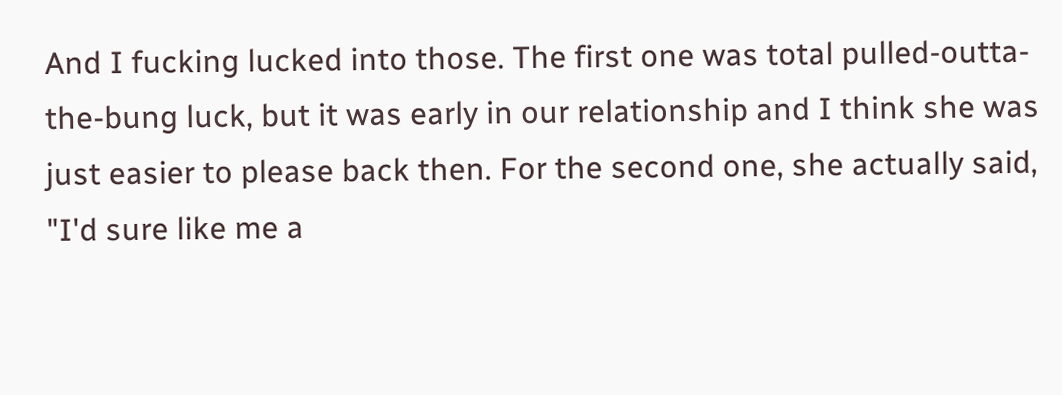And I fucking lucked into those. The first one was total pulled-outta-the-bung luck, but it was early in our relationship and I think she was just easier to please back then. For the second one, she actually said, "I'd sure like me a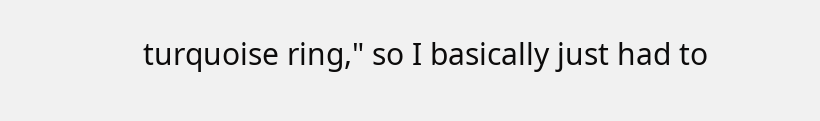turquoise ring," so I basically just had to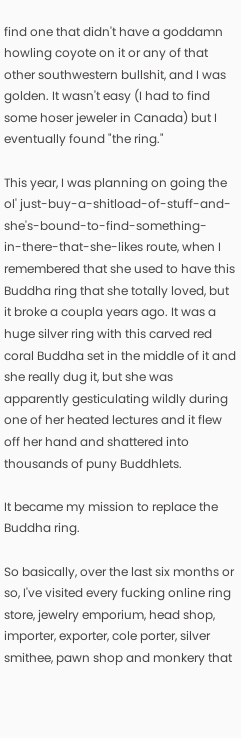find one that didn't have a goddamn howling coyote on it or any of that other southwestern bullshit, and I was golden. It wasn't easy (I had to find some hoser jeweler in Canada) but I eventually found "the ring."

This year, I was planning on going the ol' just-buy-a-shitload-of-stuff-and-she's-bound-to-find-something-
in-there-that-she-likes route, when I remembered that she used to have this Buddha ring that she totally loved, but it broke a coupla years ago. It was a huge silver ring with this carved red coral Buddha set in the middle of it and she really dug it, but she was apparently gesticulating wildly during one of her heated lectures and it flew off her hand and shattered into thousands of puny Buddhlets.

It became my mission to replace the Buddha ring.

So basically, over the last six months or so, I've visited every fucking online ring store, jewelry emporium, head shop, importer, exporter, cole porter, silver smithee, pawn shop and monkery that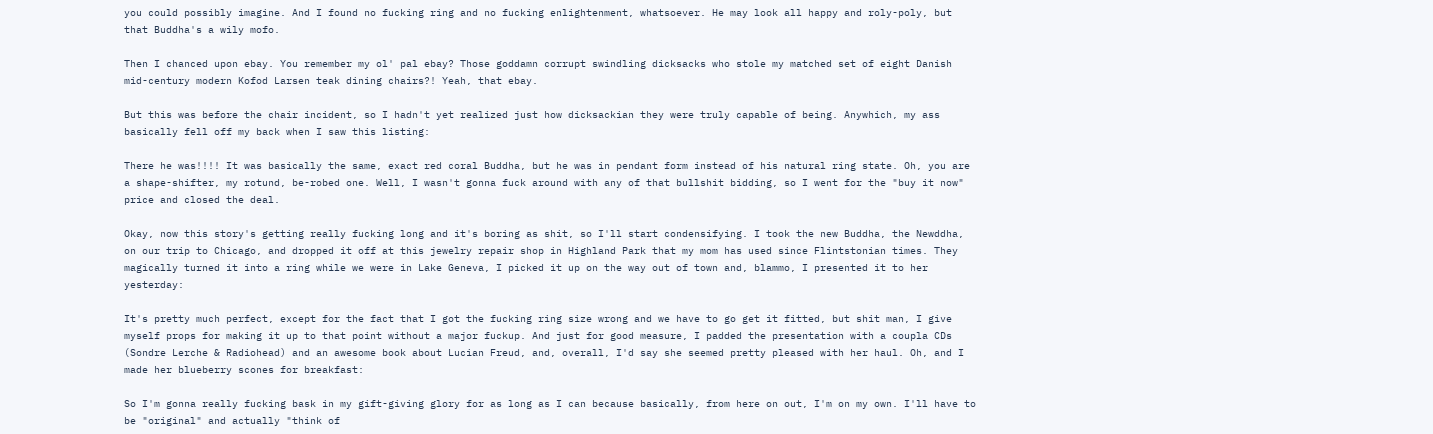you could possibly imagine. And I found no fucking ring and no fucking enlightenment, whatsoever. He may look all happy and roly-poly, but that Buddha's a wily mofo.

Then I chanced upon ebay. You remember my ol' pal ebay? Those goddamn corrupt swindling dicksacks who stole my matched set of eight Danish mid-century modern Kofod Larsen teak dining chairs?! Yeah, that ebay.

But this was before the chair incident, so I hadn't yet realized just how dicksackian they were truly capable of being. Anywhich, my ass basically fell off my back when I saw this listing:

There he was!!!! It was basically the same, exact red coral Buddha, but he was in pendant form instead of his natural ring state. Oh, you are a shape-shifter, my rotund, be-robed one. Well, I wasn't gonna fuck around with any of that bullshit bidding, so I went for the "buy it now" price and closed the deal.

Okay, now this story's getting really fucking long and it's boring as shit, so I'll start condensifying. I took the new Buddha, the Newddha, on our trip to Chicago, and dropped it off at this jewelry repair shop in Highland Park that my mom has used since Flintstonian times. They magically turned it into a ring while we were in Lake Geneva, I picked it up on the way out of town and, blammo, I presented it to her yesterday:

It's pretty much perfect, except for the fact that I got the fucking ring size wrong and we have to go get it fitted, but shit man, I give myself props for making it up to that point without a major fuckup. And just for good measure, I padded the presentation with a coupla CDs (Sondre Lerche & Radiohead) and an awesome book about Lucian Freud, and, overall, I'd say she seemed pretty pleased with her haul. Oh, and I made her blueberry scones for breakfast:

So I'm gonna really fucking bask in my gift-giving glory for as long as I can because basically, from here on out, I'm on my own. I'll have to be "original" and actually "think of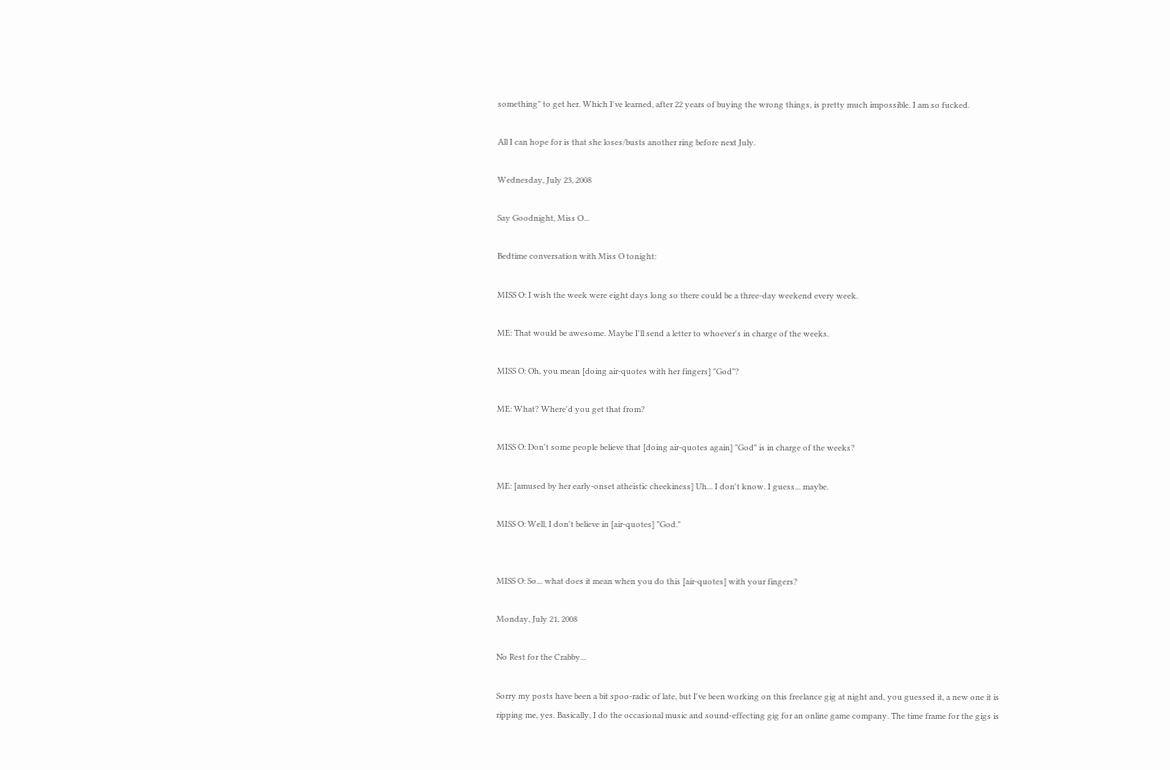something" to get her. Which I've learned, after 22 years of buying the wrong things, is pretty much impossible. I am so fucked.

All I can hope for is that she loses/busts another ring before next July.

Wednesday, July 23, 2008

Say Goodnight, Miss O...

Bedtime conversation with Miss O tonight:

MISS O: I wish the week were eight days long so there could be a three-day weekend every week.

ME: That would be awesome. Maybe I'll send a letter to whoever's in charge of the weeks.

MISS O: Oh, you mean [doing air-quotes with her fingers] "God"?

ME: What? Where'd you get that from?

MISS O: Don't some people believe that [doing air-quotes again] "God" is in charge of the weeks?

ME: [amused by her early-onset atheistic cheekiness] Uh... I don't know. I guess... maybe.

MISS O: Well, I don't believe in [air-quotes] "God."


MISS O: So... what does it mean when you do this [air-quotes] with your fingers?

Monday, July 21, 2008

No Rest for the Crabby...

Sorry my posts have been a bit spoo-radic of late, but I've been working on this freelance gig at night and, you guessed it, a new one it is ripping me, yes. Basically, I do the occasional music and sound-effecting gig for an online game company. The time frame for the gigs is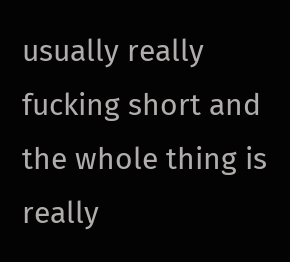usually really fucking short and the whole thing is really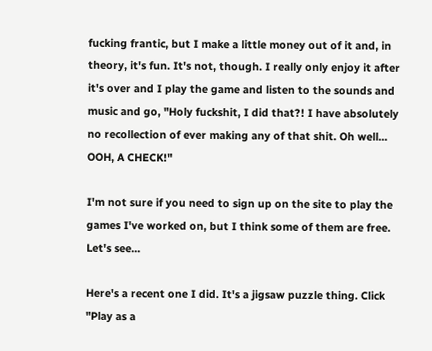fucking frantic, but I make a little money out of it and, in theory, it's fun. It's not, though. I really only enjoy it after it's over and I play the game and listen to the sounds and music and go, "Holy fuckshit, I did that?! I have absolutely no recollection of ever making any of that shit. Oh well... OOH, A CHECK!"

I'm not sure if you need to sign up on the site to play the games I've worked on, but I think some of them are free. Let's see...

Here's a recent one I did. It's a jigsaw puzzle thing. Click "Play as a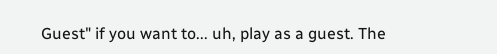Guest" if you want to... uh, play as a guest. The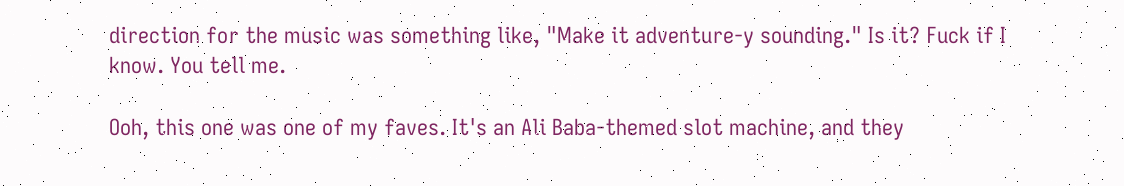direction for the music was something like, "Make it adventure-y sounding." Is it? Fuck if I know. You tell me.

Ooh, this one was one of my faves. It's an Ali Baba-themed slot machine, and they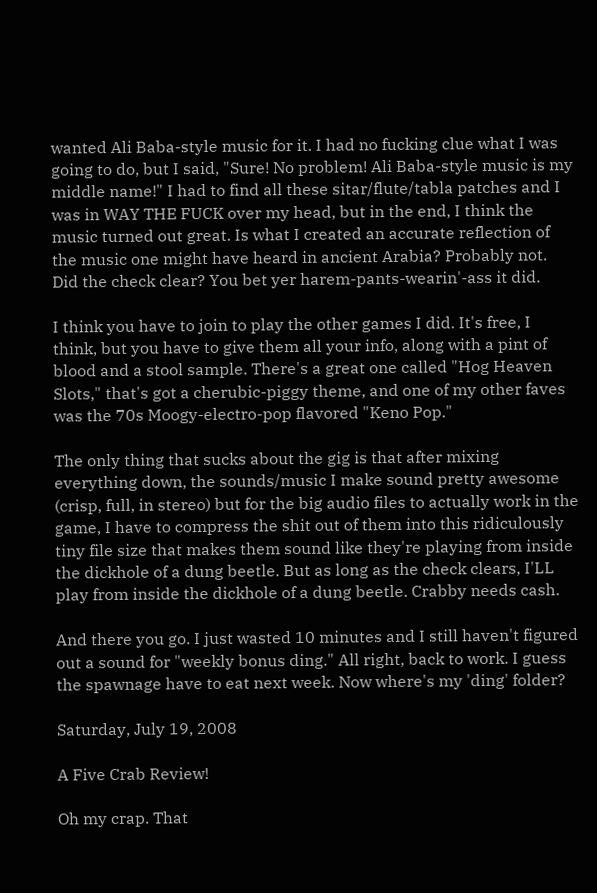wanted Ali Baba-style music for it. I had no fucking clue what I was going to do, but I said, "Sure! No problem! Ali Baba-style music is my middle name!" I had to find all these sitar/flute/tabla patches and I was in WAY THE FUCK over my head, but in the end, I think the music turned out great. Is what I created an accurate reflection of the music one might have heard in ancient Arabia? Probably not. Did the check clear? You bet yer harem-pants-wearin'-ass it did.

I think you have to join to play the other games I did. It's free, I think, but you have to give them all your info, along with a pint of blood and a stool sample. There's a great one called "Hog Heaven Slots," that's got a cherubic-piggy theme, and one of my other faves was the 70s Moogy-electro-pop flavored "Keno Pop."

The only thing that sucks about the gig is that after mixing everything down, the sounds/music I make sound pretty awesome (crisp, full, in stereo) but for the big audio files to actually work in the game, I have to compress the shit out of them into this ridiculously tiny file size that makes them sound like they're playing from inside the dickhole of a dung beetle. But as long as the check clears, I'LL play from inside the dickhole of a dung beetle. Crabby needs cash.

And there you go. I just wasted 10 minutes and I still haven't figured out a sound for "weekly bonus ding." All right, back to work. I guess the spawnage have to eat next week. Now where's my 'ding' folder?

Saturday, July 19, 2008

A Five Crab Review!

Oh my crap. That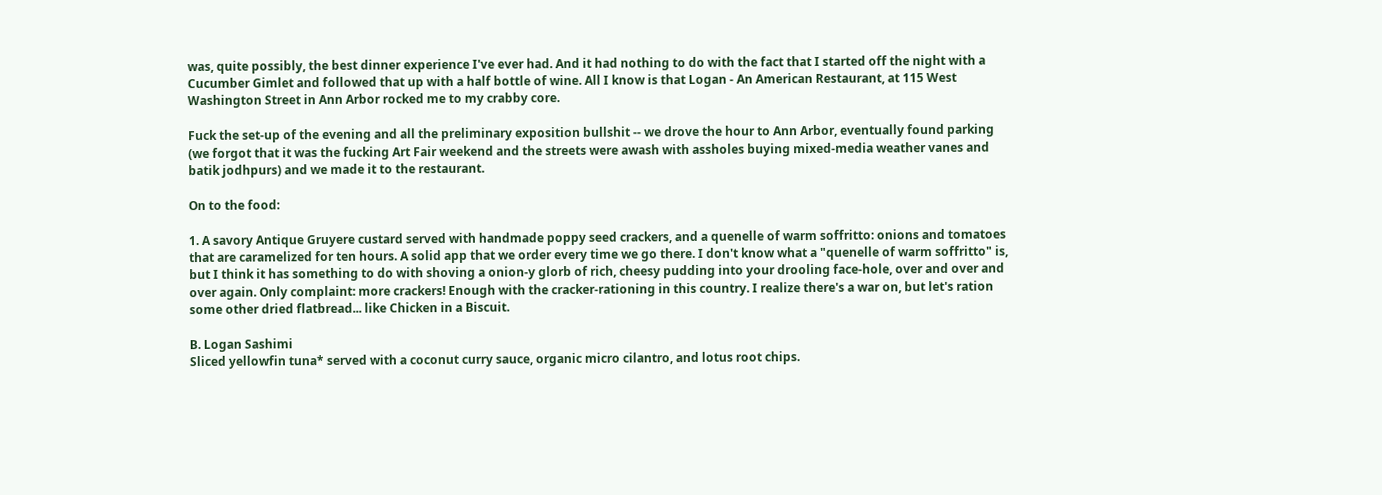was, quite possibly, the best dinner experience I've ever had. And it had nothing to do with the fact that I started off the night with a Cucumber Gimlet and followed that up with a half bottle of wine. All I know is that Logan - An American Restaurant, at 115 West Washington Street in Ann Arbor rocked me to my crabby core.

Fuck the set-up of the evening and all the preliminary exposition bullshit -- we drove the hour to Ann Arbor, eventually found parking (we forgot that it was the fucking Art Fair weekend and the streets were awash with assholes buying mixed-media weather vanes and batik jodhpurs) and we made it to the restaurant.

On to the food:

1. A savory Antique Gruyere custard served with handmade poppy seed crackers, and a quenelle of warm soffritto: onions and tomatoes that are caramelized for ten hours. A solid app that we order every time we go there. I don't know what a "quenelle of warm soffritto" is, but I think it has something to do with shoving a onion-y glorb of rich, cheesy pudding into your drooling face-hole, over and over and over again. Only complaint: more crackers! Enough with the cracker-rationing in this country. I realize there's a war on, but let's ration some other dried flatbread... like Chicken in a Biscuit.

B. Logan Sashimi
Sliced yellowfin tuna* served with a coconut curry sauce, organic micro cilantro, and lotus root chips.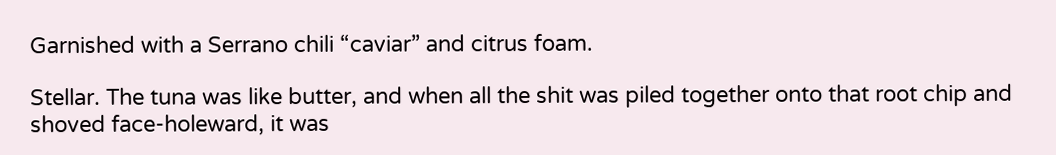Garnished with a Serrano chili “caviar” and citrus foam.

Stellar. The tuna was like butter, and when all the shit was piled together onto that root chip and shoved face-holeward, it was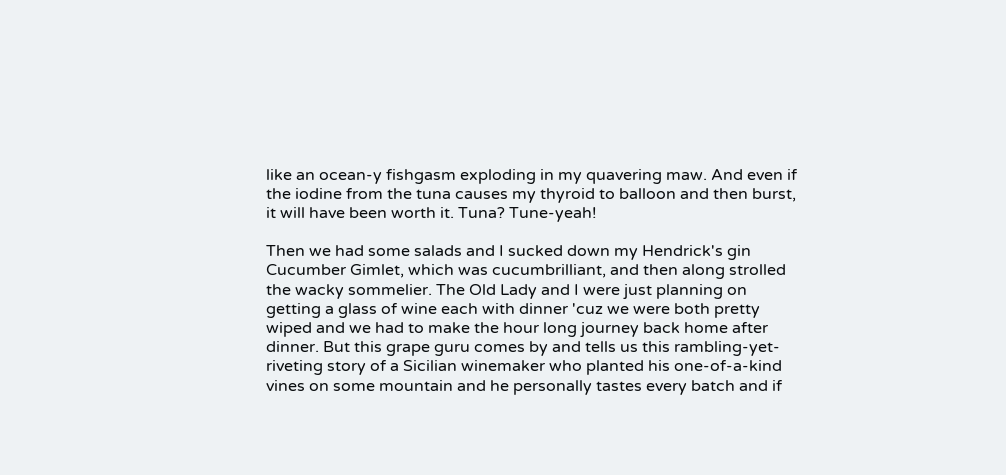like an ocean-y fishgasm exploding in my quavering maw. And even if the iodine from the tuna causes my thyroid to balloon and then burst, it will have been worth it. Tuna? Tune-yeah!

Then we had some salads and I sucked down my Hendrick's gin Cucumber Gimlet, which was cucumbrilliant, and then along strolled the wacky sommelier. The Old Lady and I were just planning on getting a glass of wine each with dinner 'cuz we were both pretty wiped and we had to make the hour long journey back home after dinner. But this grape guru comes by and tells us this rambling-yet-riveting story of a Sicilian winemaker who planted his one-of-a-kind vines on some mountain and he personally tastes every batch and if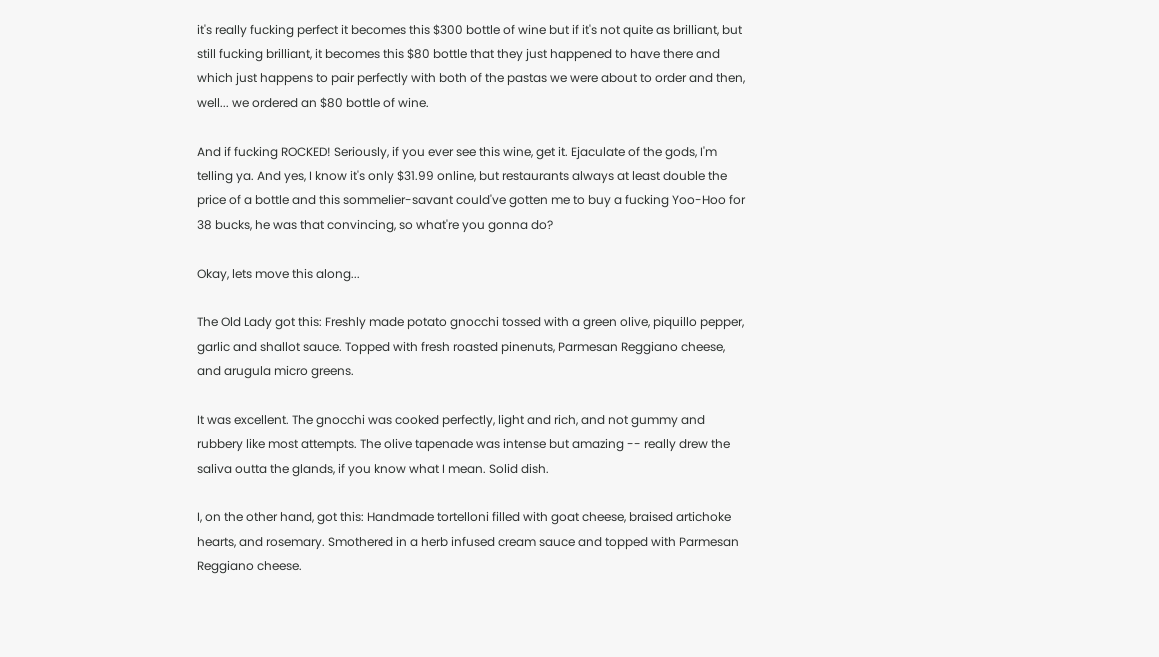it's really fucking perfect it becomes this $300 bottle of wine but if it's not quite as brilliant, but still fucking brilliant, it becomes this $80 bottle that they just happened to have there and which just happens to pair perfectly with both of the pastas we were about to order and then, well... we ordered an $80 bottle of wine.

And if fucking ROCKED! Seriously, if you ever see this wine, get it. Ejaculate of the gods, I'm telling ya. And yes, I know it's only $31.99 online, but restaurants always at least double the price of a bottle and this sommelier-savant could've gotten me to buy a fucking Yoo-Hoo for 38 bucks, he was that convincing, so what're you gonna do?

Okay, lets move this along...

The Old Lady got this: Freshly made potato gnocchi tossed with a green olive, piquillo pepper, garlic and shallot sauce. Topped with fresh roasted pinenuts, Parmesan Reggiano cheese, and arugula micro greens.

It was excellent. The gnocchi was cooked perfectly, light and rich, and not gummy and rubbery like most attempts. The olive tapenade was intense but amazing -- really drew the saliva outta the glands, if you know what I mean. Solid dish.

I, on the other hand, got this: Handmade tortelloni filled with goat cheese, braised artichoke hearts, and rosemary. Smothered in a herb infused cream sauce and topped with Parmesan Reggiano cheese.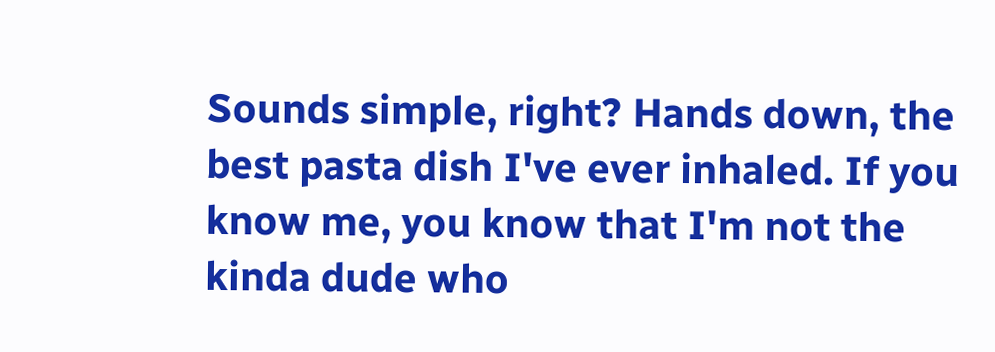Sounds simple, right? Hands down, the best pasta dish I've ever inhaled. If you know me, you know that I'm not the kinda dude who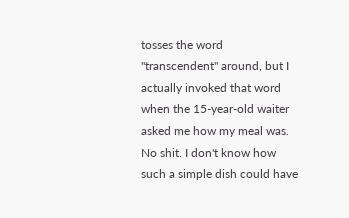tosses the word "transcendent" around, but I actually invoked that word when the 15-year-old waiter asked me how my meal was. No shit. I don't know how such a simple dish could have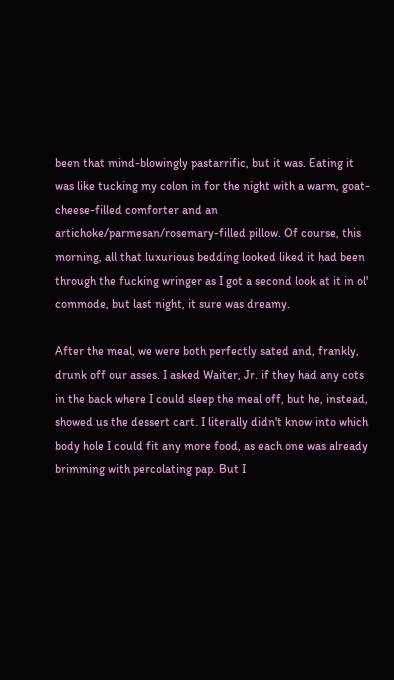been that mind-blowingly pastarrific, but it was. Eating it was like tucking my colon in for the night with a warm, goat-cheese-filled comforter and an artichoke/parmesan/rosemary-filled pillow. Of course, this morning, all that luxurious bedding looked liked it had been through the fucking wringer as I got a second look at it in ol' commode, but last night, it sure was dreamy.

After the meal, we were both perfectly sated and, frankly, drunk off our asses. I asked Waiter, Jr. if they had any cots in the back where I could sleep the meal off, but he, instead, showed us the dessert cart. I literally didn't know into which body hole I could fit any more food, as each one was already brimming with percolating pap. But I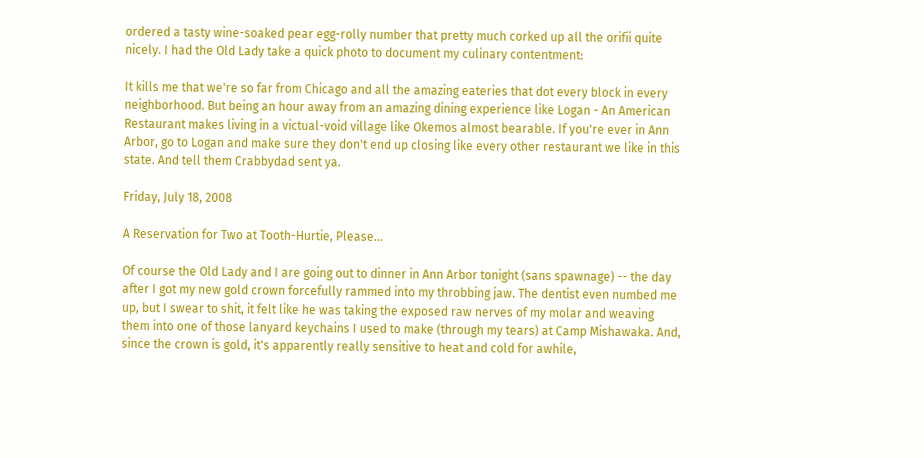ordered a tasty wine-soaked pear egg-rolly number that pretty much corked up all the orifii quite nicely. I had the Old Lady take a quick photo to document my culinary contentment:

It kills me that we're so far from Chicago and all the amazing eateries that dot every block in every neighborhood. But being an hour away from an amazing dining experience like Logan - An American Restaurant makes living in a victual-void village like Okemos almost bearable. If you're ever in Ann Arbor, go to Logan and make sure they don't end up closing like every other restaurant we like in this state. And tell them Crabbydad sent ya.

Friday, July 18, 2008

A Reservation for Two at Tooth-Hurtie, Please...

Of course the Old Lady and I are going out to dinner in Ann Arbor tonight (sans spawnage) -- the day after I got my new gold crown forcefully rammed into my throbbing jaw. The dentist even numbed me up, but I swear to shit, it felt like he was taking the exposed raw nerves of my molar and weaving them into one of those lanyard keychains I used to make (through my tears) at Camp Mishawaka. And, since the crown is gold, it's apparently really sensitive to heat and cold for awhile,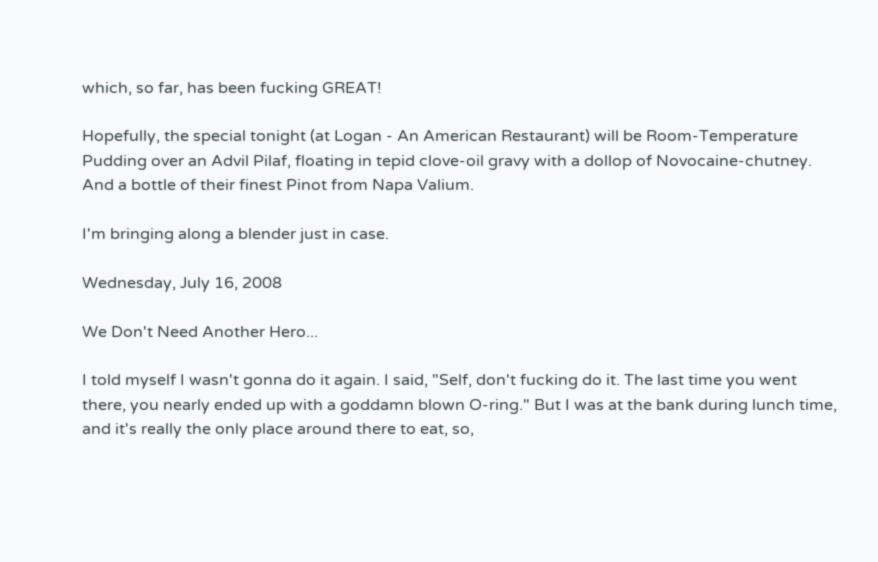which, so far, has been fucking GREAT!

Hopefully, the special tonight (at Logan - An American Restaurant) will be Room-Temperature Pudding over an Advil Pilaf, floating in tepid clove-oil gravy with a dollop of Novocaine-chutney. And a bottle of their finest Pinot from Napa Valium.

I'm bringing along a blender just in case.

Wednesday, July 16, 2008

We Don't Need Another Hero...

I told myself I wasn't gonna do it again. I said, "Self, don't fucking do it. The last time you went there, you nearly ended up with a goddamn blown O-ring." But I was at the bank during lunch time, and it's really the only place around there to eat, so,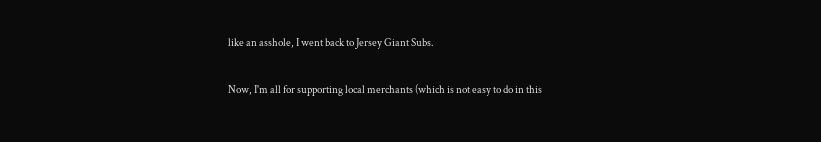like an asshole, I went back to Jersey Giant Subs.

Now, I'm all for supporting local merchants (which is not easy to do in this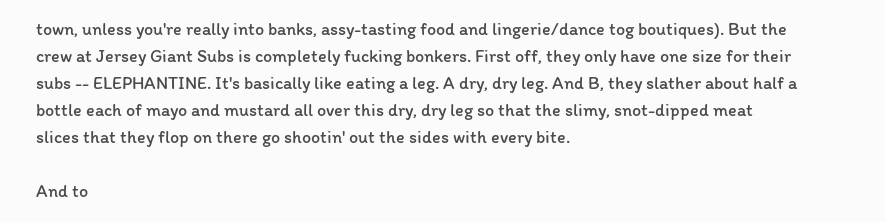town, unless you're really into banks, assy-tasting food and lingerie/dance tog boutiques). But the crew at Jersey Giant Subs is completely fucking bonkers. First off, they only have one size for their subs -- ELEPHANTINE. It's basically like eating a leg. A dry, dry leg. And B, they slather about half a bottle each of mayo and mustard all over this dry, dry leg so that the slimy, snot-dipped meat slices that they flop on there go shootin' out the sides with every bite.

And to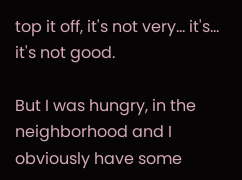top it off, it's not very... it's... it's not good.

But I was hungry, in the neighborhood and I obviously have some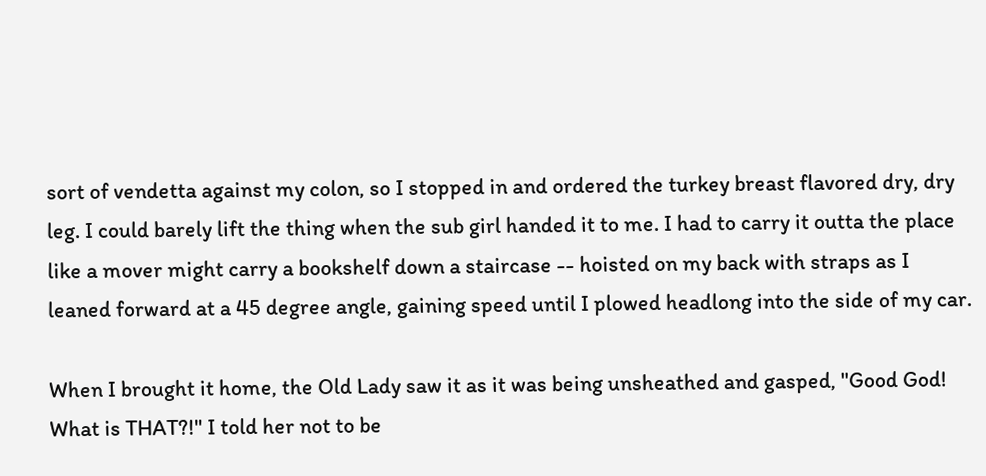sort of vendetta against my colon, so I stopped in and ordered the turkey breast flavored dry, dry leg. I could barely lift the thing when the sub girl handed it to me. I had to carry it outta the place like a mover might carry a bookshelf down a staircase -- hoisted on my back with straps as I leaned forward at a 45 degree angle, gaining speed until I plowed headlong into the side of my car.

When I brought it home, the Old Lady saw it as it was being unsheathed and gasped, "Good God! What is THAT?!" I told her not to be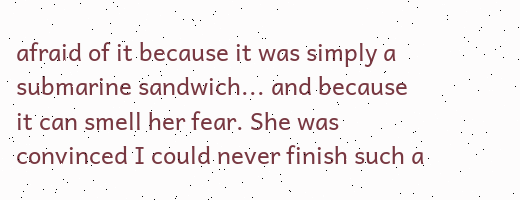afraid of it because it was simply a submarine sandwich... and because it can smell her fear. She was convinced I could never finish such a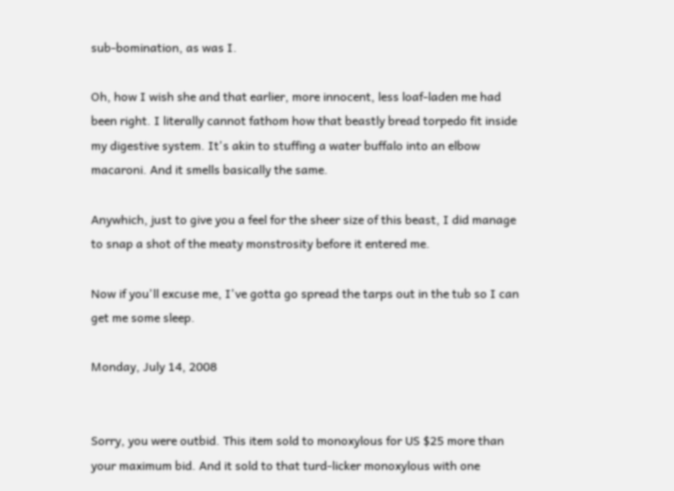sub-bomination, as was I.

Oh, how I wish she and that earlier, more innocent, less loaf-laden me had been right. I literally cannot fathom how that beastly bread torpedo fit inside my digestive system. It's akin to stuffing a water buffalo into an elbow macaroni. And it smells basically the same.

Anywhich, just to give you a feel for the sheer size of this beast, I did manage to snap a shot of the meaty monstrosity before it entered me.

Now if you'll excuse me, I've gotta go spread the tarps out in the tub so I can get me some sleep.

Monday, July 14, 2008


Sorry, you were outbid. This item sold to monoxylous for US $25 more than your maximum bid. And it sold to that turd-licker monoxylous with one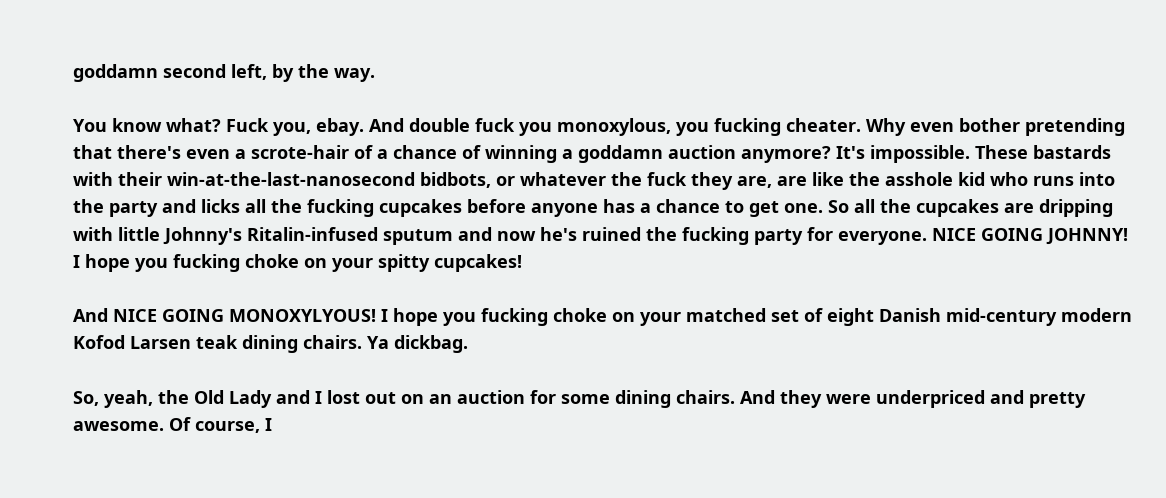goddamn second left, by the way.

You know what? Fuck you, ebay. And double fuck you monoxylous, you fucking cheater. Why even bother pretending that there's even a scrote-hair of a chance of winning a goddamn auction anymore? It's impossible. These bastards with their win-at-the-last-nanosecond bidbots, or whatever the fuck they are, are like the asshole kid who runs into the party and licks all the fucking cupcakes before anyone has a chance to get one. So all the cupcakes are dripping with little Johnny's Ritalin-infused sputum and now he's ruined the fucking party for everyone. NICE GOING JOHNNY! I hope you fucking choke on your spitty cupcakes!

And NICE GOING MONOXYLYOUS! I hope you fucking choke on your matched set of eight Danish mid-century modern Kofod Larsen teak dining chairs. Ya dickbag.

So, yeah, the Old Lady and I lost out on an auction for some dining chairs. And they were underpriced and pretty awesome. Of course, I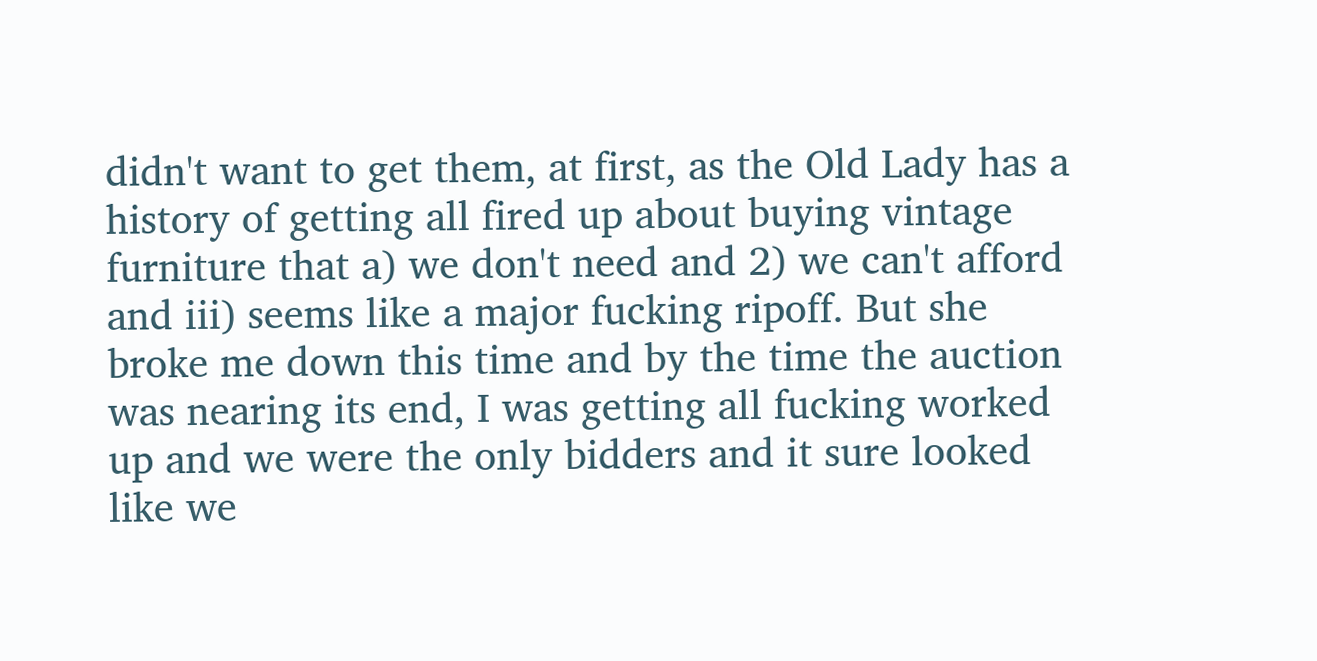didn't want to get them, at first, as the Old Lady has a history of getting all fired up about buying vintage furniture that a) we don't need and 2) we can't afford and iii) seems like a major fucking ripoff. But she broke me down this time and by the time the auction was nearing its end, I was getting all fucking worked up and we were the only bidders and it sure looked like we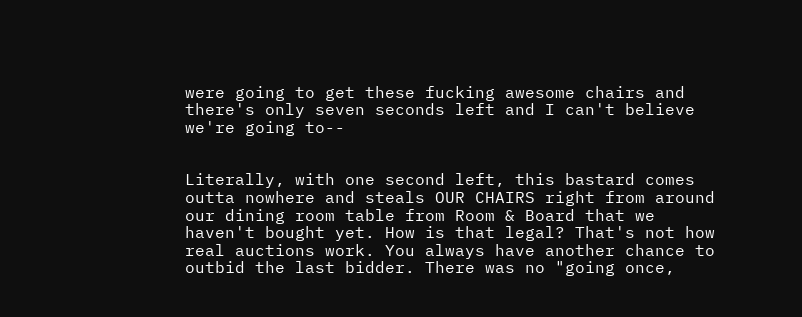were going to get these fucking awesome chairs and there's only seven seconds left and I can't believe we're going to--


Literally, with one second left, this bastard comes outta nowhere and steals OUR CHAIRS right from around our dining room table from Room & Board that we haven't bought yet. How is that legal? That's not how real auctions work. You always have another chance to outbid the last bidder. There was no "going once,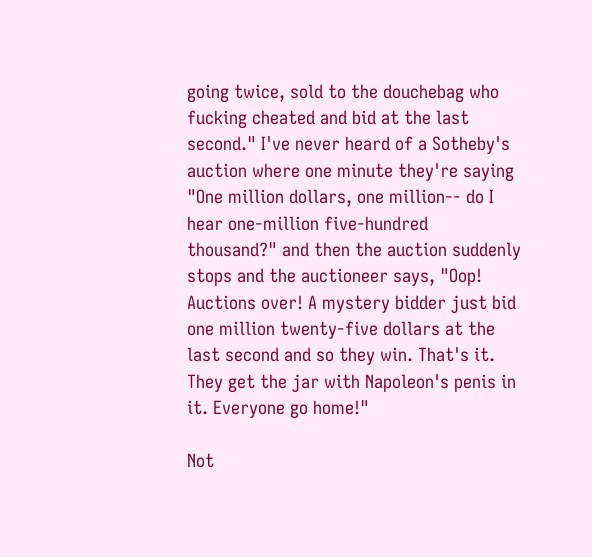going twice, sold to the douchebag who fucking cheated and bid at the last second." I've never heard of a Sotheby's auction where one minute they're saying "One million dollars, one million-- do I hear one-million five-hundred thousand?" and then the auction suddenly stops and the auctioneer says, "Oop! Auctions over! A mystery bidder just bid one million twenty-five dollars at the last second and so they win. That's it. They get the jar with Napoleon's penis in it. Everyone go home!"

Not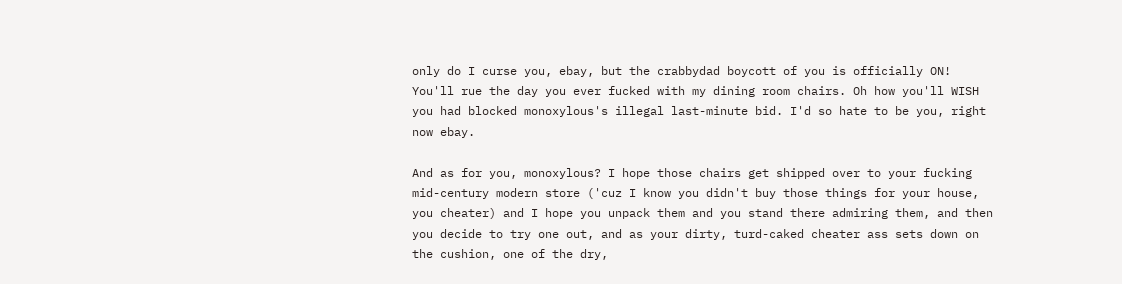only do I curse you, ebay, but the crabbydad boycott of you is officially ON! You'll rue the day you ever fucked with my dining room chairs. Oh how you'll WISH you had blocked monoxylous's illegal last-minute bid. I'd so hate to be you, right now ebay.

And as for you, monoxylous? I hope those chairs get shipped over to your fucking mid-century modern store ('cuz I know you didn't buy those things for your house, you cheater) and I hope you unpack them and you stand there admiring them, and then you decide to try one out, and as your dirty, turd-caked cheater ass sets down on the cushion, one of the dry,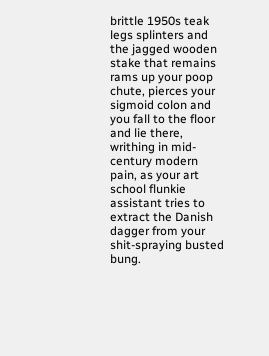brittle 1950s teak legs splinters and the jagged wooden stake that remains rams up your poop chute, pierces your sigmoid colon and you fall to the floor and lie there, writhing in mid-century modern pain, as your art school flunkie assistant tries to extract the Danish dagger from your shit-spraying busted bung.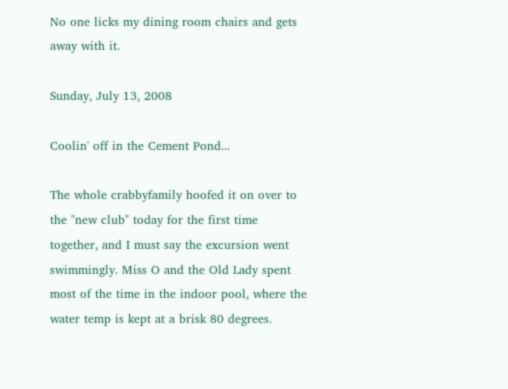No one licks my dining room chairs and gets away with it.

Sunday, July 13, 2008

Coolin' off in the Cement Pond...

The whole crabbyfamily hoofed it on over to the "new club" today for the first time together, and I must say the excursion went swimmingly. Miss O and the Old Lady spent most of the time in the indoor pool, where the water temp is kept at a brisk 80 degrees.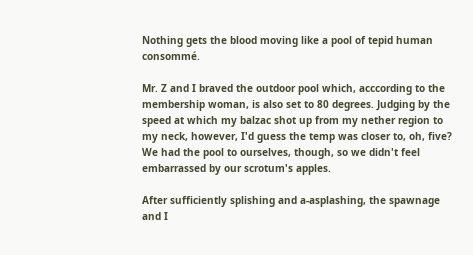Nothing gets the blood moving like a pool of tepid human consommé.

Mr. Z and I braved the outdoor pool which, acccording to the membership woman, is also set to 80 degrees. Judging by the speed at which my balzac shot up from my nether region to my neck, however, I'd guess the temp was closer to, oh, five? We had the pool to ourselves, though, so we didn't feel embarrassed by our scrotum's apples.

After sufficiently splishing and a-asplashing, the spawnage and I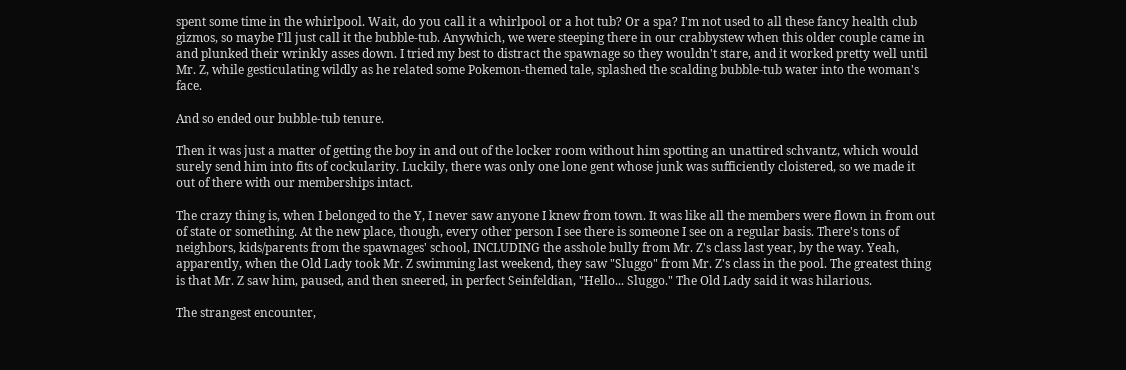spent some time in the whirlpool. Wait, do you call it a whirlpool or a hot tub? Or a spa? I'm not used to all these fancy health club gizmos, so maybe I'll just call it the bubble-tub. Anywhich, we were steeping there in our crabbystew when this older couple came in and plunked their wrinkly asses down. I tried my best to distract the spawnage so they wouldn't stare, and it worked pretty well until Mr. Z, while gesticulating wildly as he related some Pokemon-themed tale, splashed the scalding bubble-tub water into the woman's face.

And so ended our bubble-tub tenure.

Then it was just a matter of getting the boy in and out of the locker room without him spotting an unattired schvantz, which would surely send him into fits of cockularity. Luckily, there was only one lone gent whose junk was sufficiently cloistered, so we made it out of there with our memberships intact.

The crazy thing is, when I belonged to the Y, I never saw anyone I knew from town. It was like all the members were flown in from out of state or something. At the new place, though, every other person I see there is someone I see on a regular basis. There's tons of neighbors, kids/parents from the spawnages' school, INCLUDING the asshole bully from Mr. Z's class last year, by the way. Yeah, apparently, when the Old Lady took Mr. Z swimming last weekend, they saw "Sluggo" from Mr. Z's class in the pool. The greatest thing is that Mr. Z saw him, paused, and then sneered, in perfect Seinfeldian, "Hello... Sluggo." The Old Lady said it was hilarious.

The strangest encounter,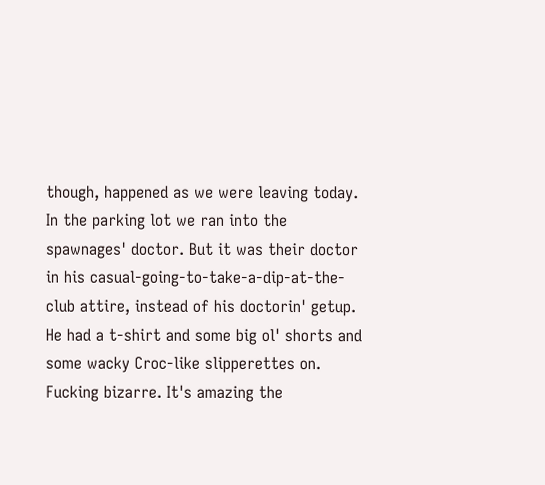though, happened as we were leaving today. In the parking lot we ran into the spawnages' doctor. But it was their doctor in his casual-going-to-take-a-dip-at-the-club attire, instead of his doctorin' getup. He had a t-shirt and some big ol' shorts and some wacky Croc-like slipperettes on. Fucking bizarre. It's amazing the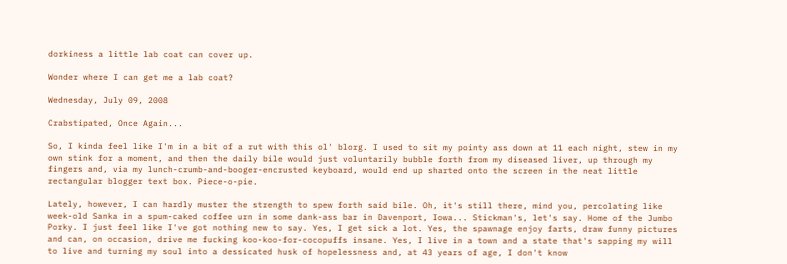dorkiness a little lab coat can cover up.

Wonder where I can get me a lab coat?

Wednesday, July 09, 2008

Crabstipated, Once Again...

So, I kinda feel like I'm in a bit of a rut with this ol' blorg. I used to sit my pointy ass down at 11 each night, stew in my own stink for a moment, and then the daily bile would just voluntarily bubble forth from my diseased liver, up through my fingers and, via my lunch-crumb-and-booger-encrusted keyboard, would end up sharted onto the screen in the neat little rectangular blogger text box. Piece-o-pie.

Lately, however, I can hardly muster the strength to spew forth said bile. Oh, it's still there, mind you, percolating like week-old Sanka in a spum-caked coffee urn in some dank-ass bar in Davenport, Iowa... Stickman's, let's say. Home of the Jumbo Porky. I just feel like I've got nothing new to say. Yes, I get sick a lot. Yes, the spawnage enjoy farts, draw funny pictures and can, on occasion, drive me fucking koo-koo-for-cocopuffs insane. Yes, I live in a town and a state that's sapping my will to live and turning my soul into a dessicated husk of hopelessness and, at 43 years of age, I don't know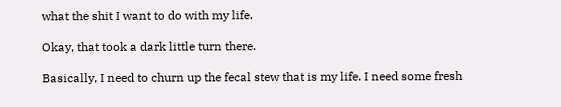what the shit I want to do with my life.

Okay, that took a dark little turn there.

Basically, I need to churn up the fecal stew that is my life. I need some fresh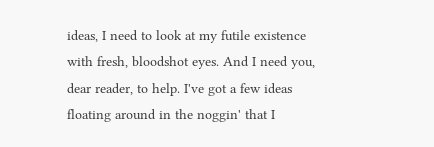ideas, I need to look at my futile existence with fresh, bloodshot eyes. And I need you, dear reader, to help. I've got a few ideas floating around in the noggin' that I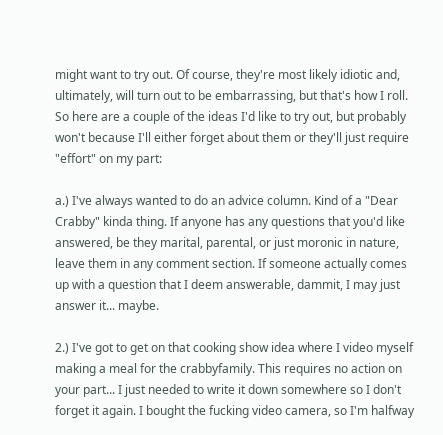might want to try out. Of course, they're most likely idiotic and, ultimately, will turn out to be embarrassing, but that's how I roll. So here are a couple of the ideas I'd like to try out, but probably won't because I'll either forget about them or they'll just require "effort" on my part:

a.) I've always wanted to do an advice column. Kind of a "Dear Crabby" kinda thing. If anyone has any questions that you'd like answered, be they marital, parental, or just moronic in nature, leave them in any comment section. If someone actually comes up with a question that I deem answerable, dammit, I may just answer it... maybe.

2.) I've got to get on that cooking show idea where I video myself making a meal for the crabbyfamily. This requires no action on your part... I just needed to write it down somewhere so I don't forget it again. I bought the fucking video camera, so I'm halfway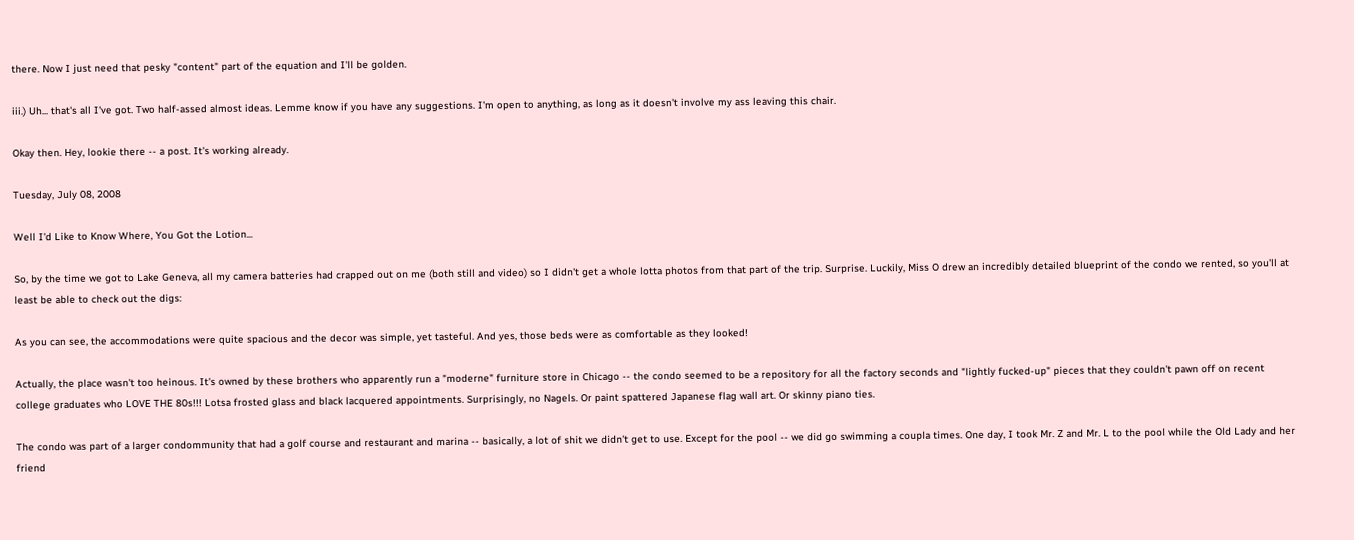there. Now I just need that pesky "content" part of the equation and I'll be golden.

iii.) Uh... that's all I've got. Two half-assed almost ideas. Lemme know if you have any suggestions. I'm open to anything, as long as it doesn't involve my ass leaving this chair.

Okay then. Hey, lookie there -- a post. It's working already.

Tuesday, July 08, 2008

Well I'd Like to Know Where, You Got the Lotion...

So, by the time we got to Lake Geneva, all my camera batteries had crapped out on me (both still and video) so I didn't get a whole lotta photos from that part of the trip. Surprise. Luckily, Miss O drew an incredibly detailed blueprint of the condo we rented, so you'll at least be able to check out the digs:

As you can see, the accommodations were quite spacious and the decor was simple, yet tasteful. And yes, those beds were as comfortable as they looked!

Actually, the place wasn't too heinous. It's owned by these brothers who apparently run a "moderne" furniture store in Chicago -- the condo seemed to be a repository for all the factory seconds and "lightly fucked-up" pieces that they couldn't pawn off on recent college graduates who LOVE THE 80s!!! Lotsa frosted glass and black lacquered appointments. Surprisingly, no Nagels. Or paint spattered Japanese flag wall art. Or skinny piano ties.

The condo was part of a larger condommunity that had a golf course and restaurant and marina -- basically, a lot of shit we didn't get to use. Except for the pool -- we did go swimming a coupla times. One day, I took Mr. Z and Mr. L to the pool while the Old Lady and her friend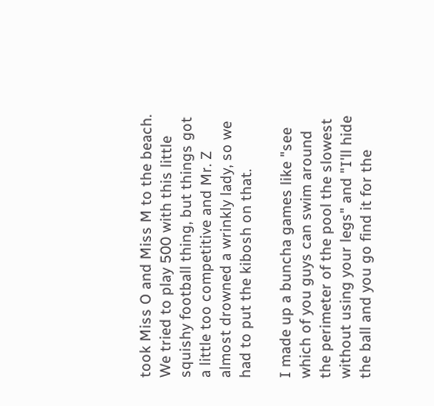took Miss O and Miss M to the beach. We tried to play 500 with this little squishy football thing, but things got a little too competitive and Mr. Z almost drowned a wrinkly lady, so we had to put the kibosh on that.

I made up a buncha games like "see which of you guys can swim around the perimeter of the pool the slowest without using your legs" and "I'll hide the ball and you go find it for the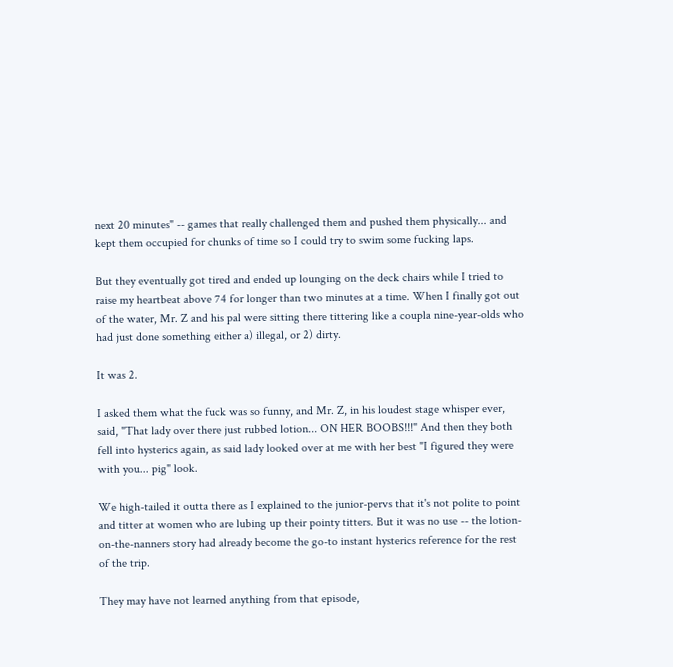next 20 minutes" -- games that really challenged them and pushed them physically... and kept them occupied for chunks of time so I could try to swim some fucking laps.

But they eventually got tired and ended up lounging on the deck chairs while I tried to raise my heartbeat above 74 for longer than two minutes at a time. When I finally got out of the water, Mr. Z and his pal were sitting there tittering like a coupla nine-year-olds who had just done something either a) illegal, or 2) dirty.

It was 2.

I asked them what the fuck was so funny, and Mr. Z, in his loudest stage whisper ever, said, "That lady over there just rubbed lotion... ON HER BOOBS!!!" And then they both fell into hysterics again, as said lady looked over at me with her best "I figured they were with you... pig" look.

We high-tailed it outta there as I explained to the junior-pervs that it's not polite to point and titter at women who are lubing up their pointy titters. But it was no use -- the lotion-on-the-nanners story had already become the go-to instant hysterics reference for the rest of the trip.

They may have not learned anything from that episode,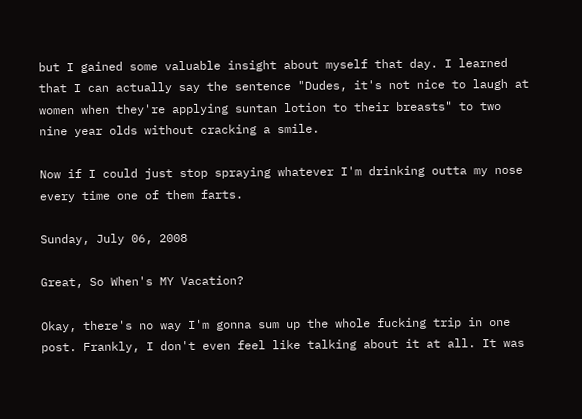but I gained some valuable insight about myself that day. I learned that I can actually say the sentence "Dudes, it's not nice to laugh at women when they're applying suntan lotion to their breasts" to two nine year olds without cracking a smile.

Now if I could just stop spraying whatever I'm drinking outta my nose every time one of them farts.

Sunday, July 06, 2008

Great, So When's MY Vacation?

Okay, there's no way I'm gonna sum up the whole fucking trip in one post. Frankly, I don't even feel like talking about it at all. It was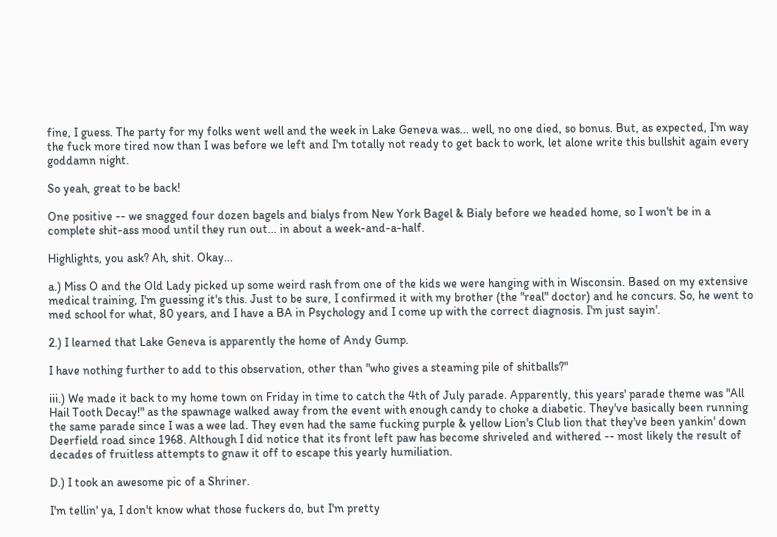fine, I guess. The party for my folks went well and the week in Lake Geneva was... well, no one died, so bonus. But, as expected, I'm way the fuck more tired now than I was before we left and I'm totally not ready to get back to work, let alone write this bullshit again every goddamn night.

So yeah, great to be back!

One positive -- we snagged four dozen bagels and bialys from New York Bagel & Bialy before we headed home, so I won't be in a complete shit-ass mood until they run out... in about a week-and-a-half.

Highlights, you ask? Ah, shit. Okay...

a.) Miss O and the Old Lady picked up some weird rash from one of the kids we were hanging with in Wisconsin. Based on my extensive medical training, I'm guessing it's this. Just to be sure, I confirmed it with my brother (the "real" doctor) and he concurs. So, he went to med school for what, 80 years, and I have a BA in Psychology and I come up with the correct diagnosis. I'm just sayin'.

2.) I learned that Lake Geneva is apparently the home of Andy Gump.

I have nothing further to add to this observation, other than "who gives a steaming pile of shitballs?"

iii.) We made it back to my home town on Friday in time to catch the 4th of July parade. Apparently, this years' parade theme was "All Hail Tooth Decay!" as the spawnage walked away from the event with enough candy to choke a diabetic. They've basically been running the same parade since I was a wee lad. They even had the same fucking purple & yellow Lion's Club lion that they've been yankin' down Deerfield road since 1968. Although I did notice that its front left paw has become shriveled and withered -- most likely the result of decades of fruitless attempts to gnaw it off to escape this yearly humiliation.

D.) I took an awesome pic of a Shriner.

I'm tellin' ya, I don't know what those fuckers do, but I'm pretty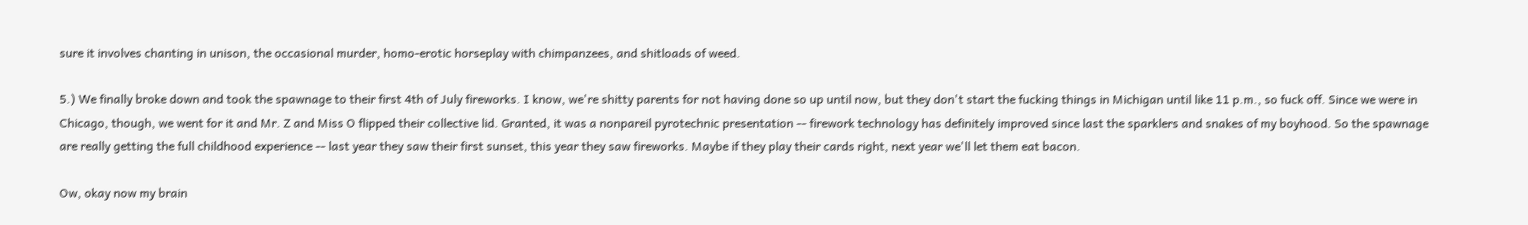sure it involves chanting in unison, the occasional murder, homo-erotic horseplay with chimpanzees, and shitloads of weed.

5.) We finally broke down and took the spawnage to their first 4th of July fireworks. I know, we're shitty parents for not having done so up until now, but they don't start the fucking things in Michigan until like 11 p.m., so fuck off. Since we were in Chicago, though, we went for it and Mr. Z and Miss O flipped their collective lid. Granted, it was a nonpareil pyrotechnic presentation -- firework technology has definitely improved since last the sparklers and snakes of my boyhood. So the spawnage are really getting the full childhood experience -- last year they saw their first sunset, this year they saw fireworks. Maybe if they play their cards right, next year we'll let them eat bacon.

Ow, okay now my brain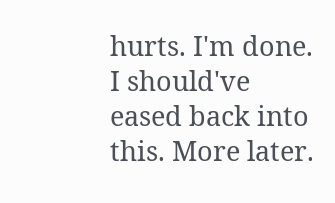hurts. I'm done. I should've eased back into this. More later.